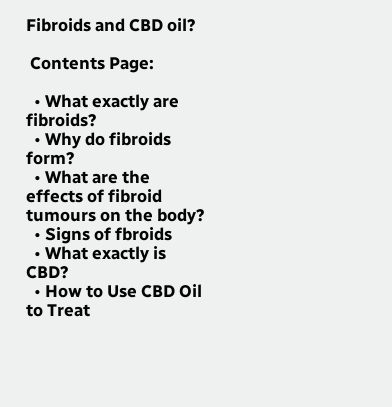Fibroids and CBD oil?

 Contents Page:

  • What exactly are fibroids?
  • Why do fibroids form?
  • What are the effects of fibroid tumours on the body?
  • Signs of fbroids
  • What exactly is CBD?
  • How to Use CBD Oil to Treat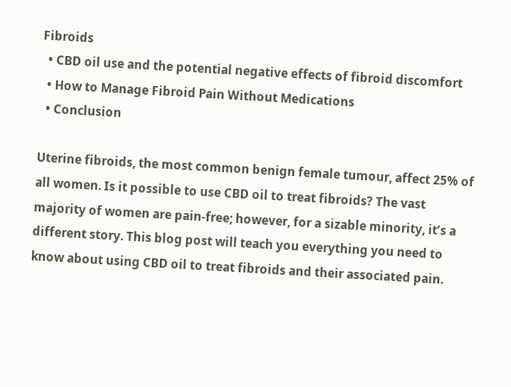Fibroids
  • CBD oil use and the potential negative effects of fibroid discomfort
  • How to Manage Fibroid Pain Without Medications
  • Conclusion

Uterine fibroids, the most common benign female tumour, affect 25% of all women. Is it possible to use CBD oil to treat fibroids? The vast majority of women are pain-free; however, for a sizable minority, it’s a different story. This blog post will teach you everything you need to know about using CBD oil to treat fibroids and their associated pain.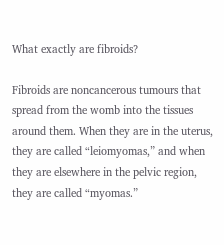What exactly are fibroids?

Fibroids are noncancerous tumours that spread from the womb into the tissues around them. When they are in the uterus, they are called “leiomyomas,” and when they are elsewhere in the pelvic region, they are called “myomas.”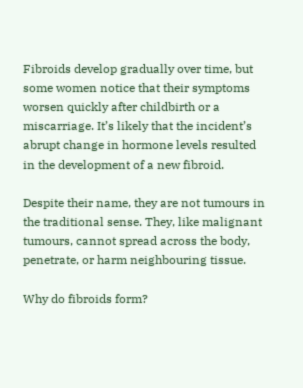Fibroids develop gradually over time, but some women notice that their symptoms worsen quickly after childbirth or a miscarriage. It’s likely that the incident’s abrupt change in hormone levels resulted in the development of a new fibroid.

Despite their name, they are not tumours in the traditional sense. They, like malignant tumours, cannot spread across the body, penetrate, or harm neighbouring tissue.

Why do fibroids form?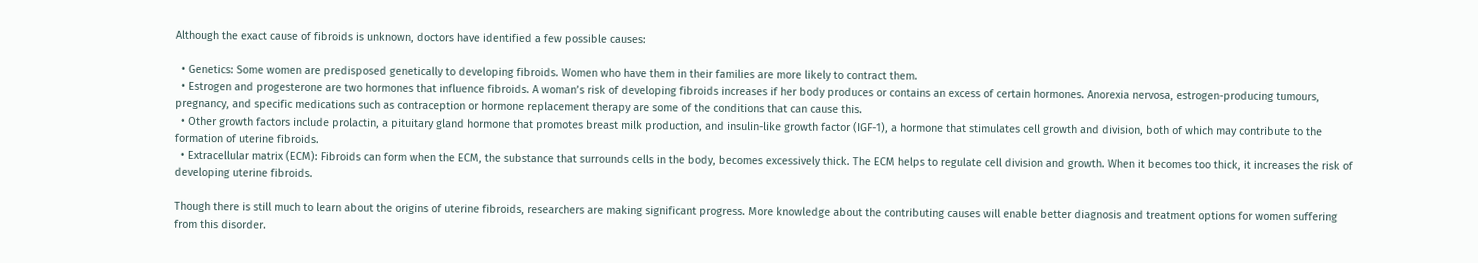Although the exact cause of fibroids is unknown, doctors have identified a few possible causes:

  • Genetics: Some women are predisposed genetically to developing fibroids. Women who have them in their families are more likely to contract them.
  • Estrogen and progesterone are two hormones that influence fibroids. A woman’s risk of developing fibroids increases if her body produces or contains an excess of certain hormones. Anorexia nervosa, estrogen-producing tumours, pregnancy, and specific medications such as contraception or hormone replacement therapy are some of the conditions that can cause this.
  • Other growth factors include prolactin, a pituitary gland hormone that promotes breast milk production, and insulin-like growth factor (IGF-1), a hormone that stimulates cell growth and division, both of which may contribute to the formation of uterine fibroids.
  • Extracellular matrix (ECM): Fibroids can form when the ECM, the substance that surrounds cells in the body, becomes excessively thick. The ECM helps to regulate cell division and growth. When it becomes too thick, it increases the risk of developing uterine fibroids.

Though there is still much to learn about the origins of uterine fibroids, researchers are making significant progress. More knowledge about the contributing causes will enable better diagnosis and treatment options for women suffering from this disorder.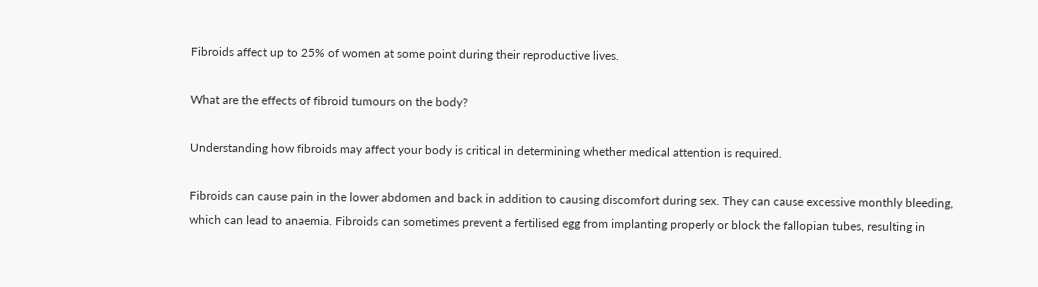Fibroids affect up to 25% of women at some point during their reproductive lives.

What are the effects of fibroid tumours on the body?

Understanding how fibroids may affect your body is critical in determining whether medical attention is required.

Fibroids can cause pain in the lower abdomen and back in addition to causing discomfort during sex. They can cause excessive monthly bleeding, which can lead to anaemia. Fibroids can sometimes prevent a fertilised egg from implanting properly or block the fallopian tubes, resulting in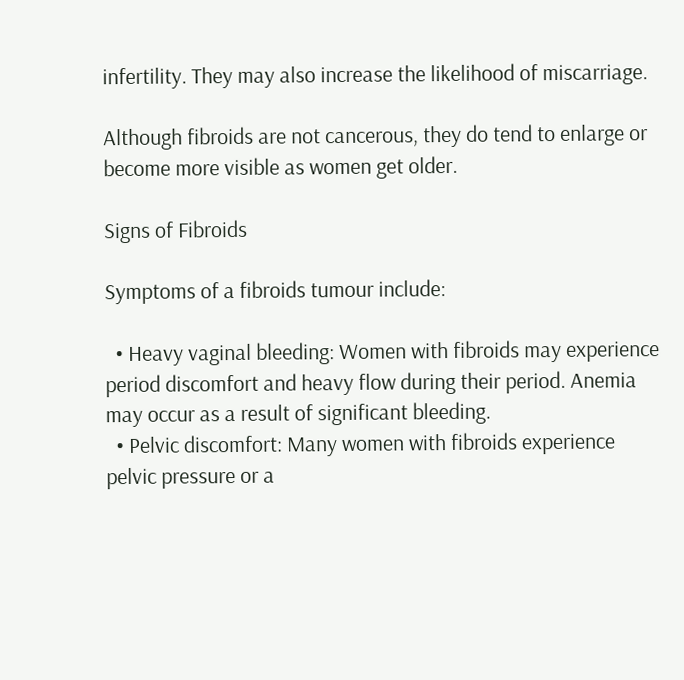infertility. They may also increase the likelihood of miscarriage.

Although fibroids are not cancerous, they do tend to enlarge or become more visible as women get older.

Signs of Fibroids

Symptoms of a fibroids tumour include:

  • Heavy vaginal bleeding: Women with fibroids may experience period discomfort and heavy flow during their period. Anemia may occur as a result of significant bleeding.
  • Pelvic discomfort: Many women with fibroids experience pelvic pressure or a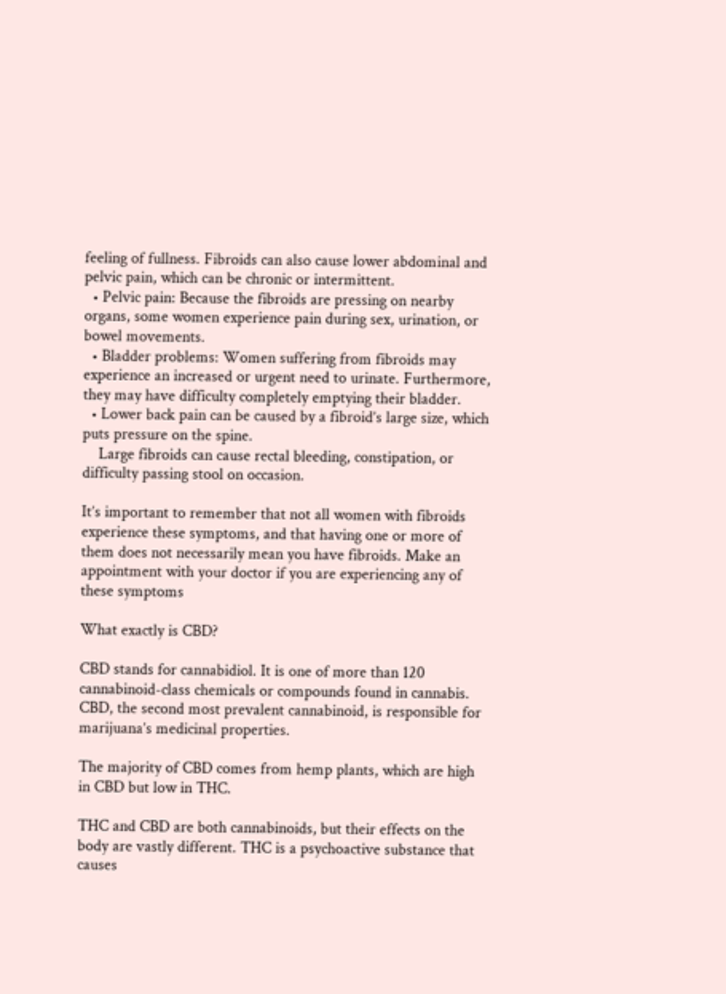feeling of fullness. Fibroids can also cause lower abdominal and pelvic pain, which can be chronic or intermittent.
  • Pelvic pain: Because the fibroids are pressing on nearby organs, some women experience pain during sex, urination, or bowel movements.
  • Bladder problems: Women suffering from fibroids may experience an increased or urgent need to urinate. Furthermore, they may have difficulty completely emptying their bladder.
  • Lower back pain can be caused by a fibroid’s large size, which puts pressure on the spine.
    Large fibroids can cause rectal bleeding, constipation, or difficulty passing stool on occasion.

It’s important to remember that not all women with fibroids experience these symptoms, and that having one or more of them does not necessarily mean you have fibroids. Make an appointment with your doctor if you are experiencing any of these symptoms

What exactly is CBD?

CBD stands for cannabidiol. It is one of more than 120 cannabinoid-class chemicals or compounds found in cannabis. CBD, the second most prevalent cannabinoid, is responsible for marijuana’s medicinal properties.

The majority of CBD comes from hemp plants, which are high in CBD but low in THC.

THC and CBD are both cannabinoids, but their effects on the body are vastly different. THC is a psychoactive substance that causes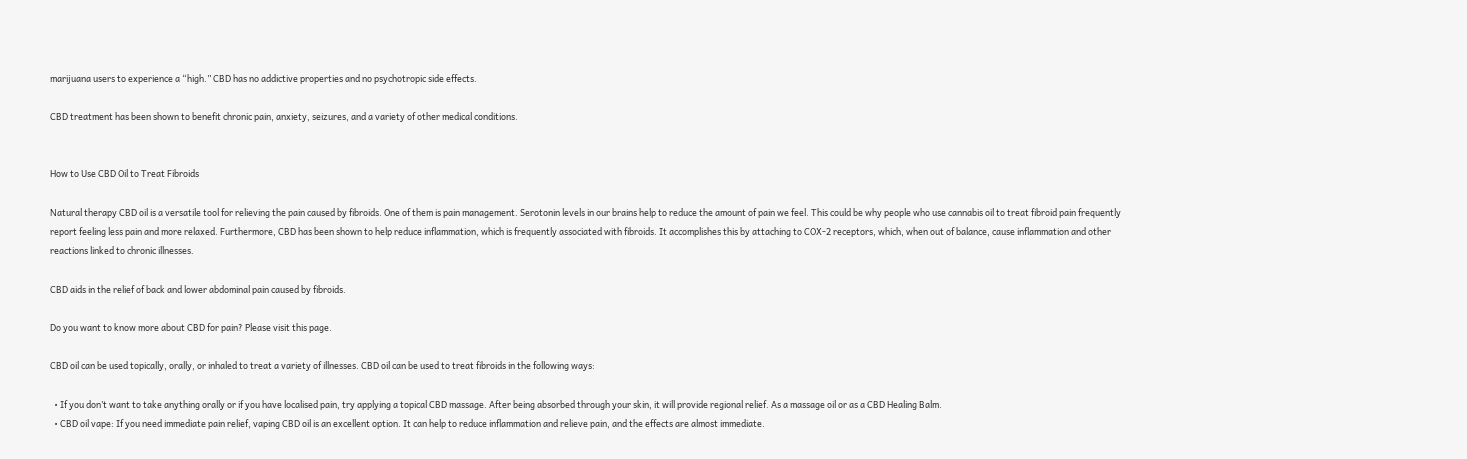marijuana users to experience a “high.” CBD has no addictive properties and no psychotropic side effects.

CBD treatment has been shown to benefit chronic pain, anxiety, seizures, and a variety of other medical conditions.


How to Use CBD Oil to Treat Fibroids

Natural therapy CBD oil is a versatile tool for relieving the pain caused by fibroids. One of them is pain management. Serotonin levels in our brains help to reduce the amount of pain we feel. This could be why people who use cannabis oil to treat fibroid pain frequently report feeling less pain and more relaxed. Furthermore, CBD has been shown to help reduce inflammation, which is frequently associated with fibroids. It accomplishes this by attaching to COX-2 receptors, which, when out of balance, cause inflammation and other reactions linked to chronic illnesses.

CBD aids in the relief of back and lower abdominal pain caused by fibroids.

Do you want to know more about CBD for pain? Please visit this page.

CBD oil can be used topically, orally, or inhaled to treat a variety of illnesses. CBD oil can be used to treat fibroids in the following ways:

  • If you don’t want to take anything orally or if you have localised pain, try applying a topical CBD massage. After being absorbed through your skin, it will provide regional relief. As a massage oil or as a CBD Healing Balm.
  • CBD oil vape: If you need immediate pain relief, vaping CBD oil is an excellent option. It can help to reduce inflammation and relieve pain, and the effects are almost immediate.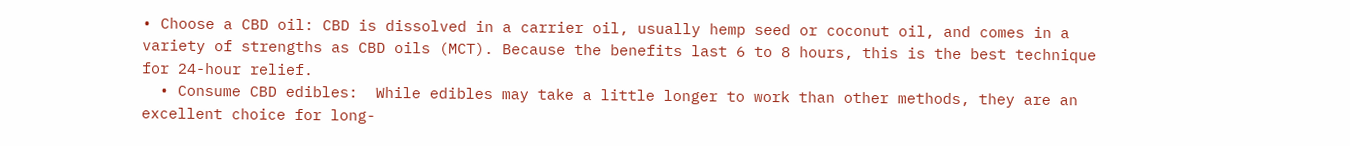• Choose a CBD oil: CBD is dissolved in a carrier oil, usually hemp seed or coconut oil, and comes in a variety of strengths as CBD oils (MCT). Because the benefits last 6 to 8 hours, this is the best technique for 24-hour relief.
  • Consume CBD edibles:  While edibles may take a little longer to work than other methods, they are an excellent choice for long-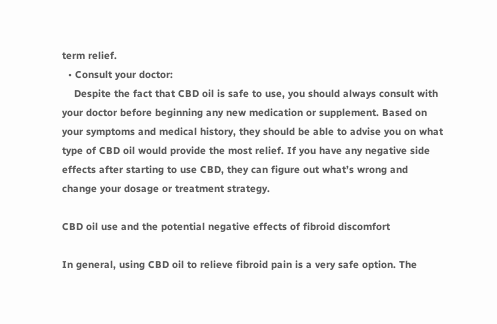term relief.
  • Consult your doctor:
    Despite the fact that CBD oil is safe to use, you should always consult with your doctor before beginning any new medication or supplement. Based on your symptoms and medical history, they should be able to advise you on what type of CBD oil would provide the most relief. If you have any negative side effects after starting to use CBD, they can figure out what’s wrong and change your dosage or treatment strategy.

CBD oil use and the potential negative effects of fibroid discomfort

In general, using CBD oil to relieve fibroid pain is a very safe option. The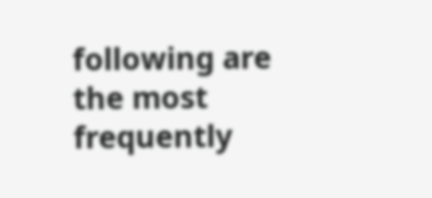following are the most frequently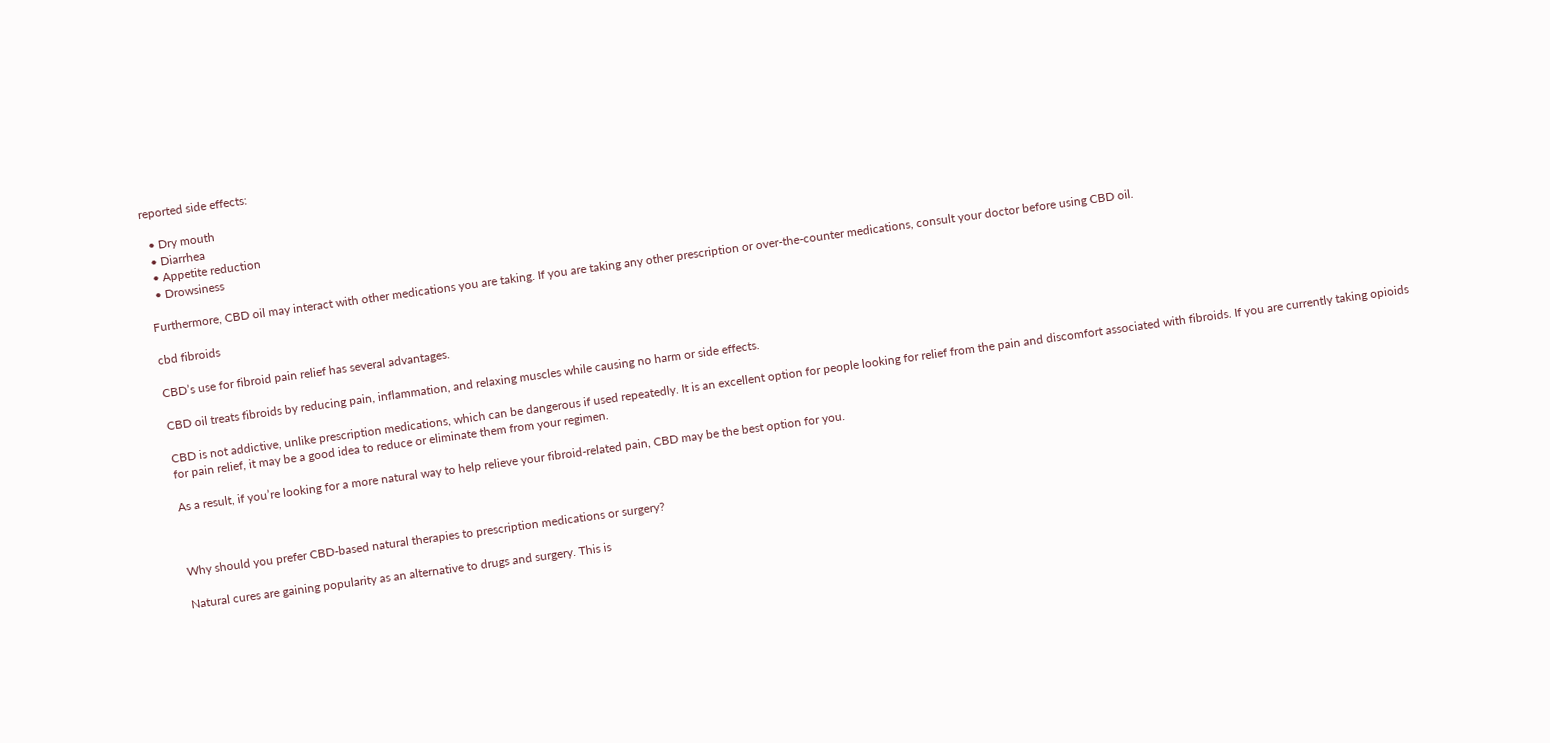reported side effects:

  • Dry mouth
  • Diarrhea
  • Appetite reduction
  • Drowsiness

Furthermore, CBD oil may interact with other medications you are taking. If you are taking any other prescription or over-the-counter medications, consult your doctor before using CBD oil.

cbd fibroids

CBD’s use for fibroid pain relief has several advantages.

CBD oil treats fibroids by reducing pain, inflammation, and relaxing muscles while causing no harm or side effects.

CBD is not addictive, unlike prescription medications, which can be dangerous if used repeatedly. It is an excellent option for people looking for relief from the pain and discomfort associated with fibroids. If you are currently taking opioids for pain relief, it may be a good idea to reduce or eliminate them from your regimen.

As a result, if you’re looking for a more natural way to help relieve your fibroid-related pain, CBD may be the best option for you.



Why should you prefer CBD-based natural therapies to prescription medications or surgery?

Natural cures are gaining popularity as an alternative to drugs and surgery. This is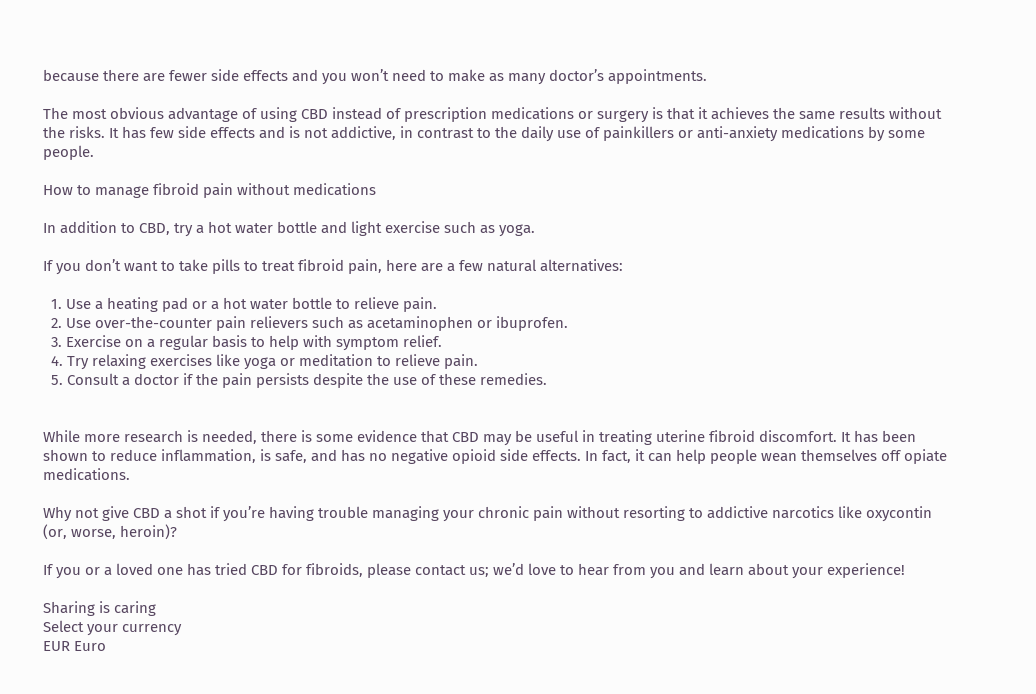because there are fewer side effects and you won’t need to make as many doctor’s appointments.

The most obvious advantage of using CBD instead of prescription medications or surgery is that it achieves the same results without the risks. It has few side effects and is not addictive, in contrast to the daily use of painkillers or anti-anxiety medications by some people.

How to manage fibroid pain without medications

In addition to CBD, try a hot water bottle and light exercise such as yoga.

If you don’t want to take pills to treat fibroid pain, here are a few natural alternatives:

  1. Use a heating pad or a hot water bottle to relieve pain.
  2. Use over-the-counter pain relievers such as acetaminophen or ibuprofen.
  3. Exercise on a regular basis to help with symptom relief.
  4. Try relaxing exercises like yoga or meditation to relieve pain.
  5. Consult a doctor if the pain persists despite the use of these remedies.


While more research is needed, there is some evidence that CBD may be useful in treating uterine fibroid discomfort. It has been shown to reduce inflammation, is safe, and has no negative opioid side effects. In fact, it can help people wean themselves off opiate medications.

Why not give CBD a shot if you’re having trouble managing your chronic pain without resorting to addictive narcotics like oxycontin (or, worse, heroin)?

If you or a loved one has tried CBD for fibroids, please contact us; we’d love to hear from you and learn about your experience!

Sharing is caring
Select your currency
EUR Euro